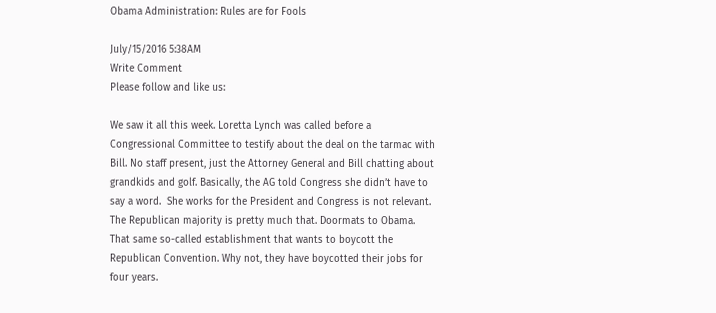Obama Administration: Rules are for Fools

July/15/2016 5:38AM
Write Comment
Please follow and like us:

We saw it all this week. Loretta Lynch was called before a Congressional Committee to testify about the deal on the tarmac with Bill. No staff present, just the Attorney General and Bill chatting about grandkids and golf. Basically, the AG told Congress she didn’t have to say a word.  She works for the President and Congress is not relevant. The Republican majority is pretty much that. Doormats to Obama. That same so-called establishment that wants to boycott the Republican Convention. Why not, they have boycotted their jobs for four years.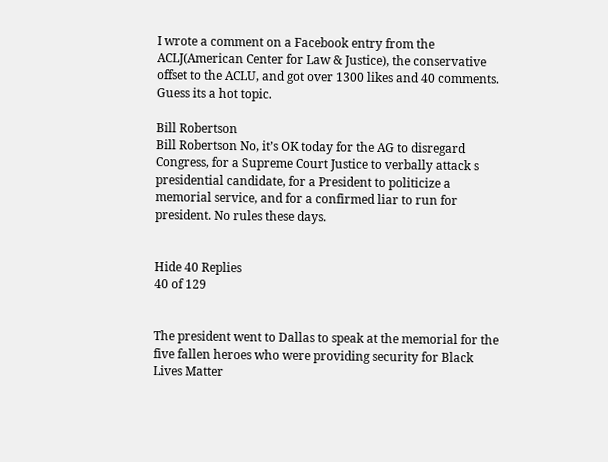I wrote a comment on a Facebook entry from the ACLJ(American Center for Law & Justice), the conservative offset to the ACLU, and got over 1300 likes and 40 comments. Guess its a hot topic.

Bill Robertson
Bill Robertson No, it’s OK today for the AG to disregard Congress, for a Supreme Court Justice to verbally attack s presidential candidate, for a President to politicize a memorial service, and for a confirmed liar to run for president. No rules these days.


Hide 40 Replies
40 of 129


The president went to Dallas to speak at the memorial for the five fallen heroes who were providing security for Black Lives Matter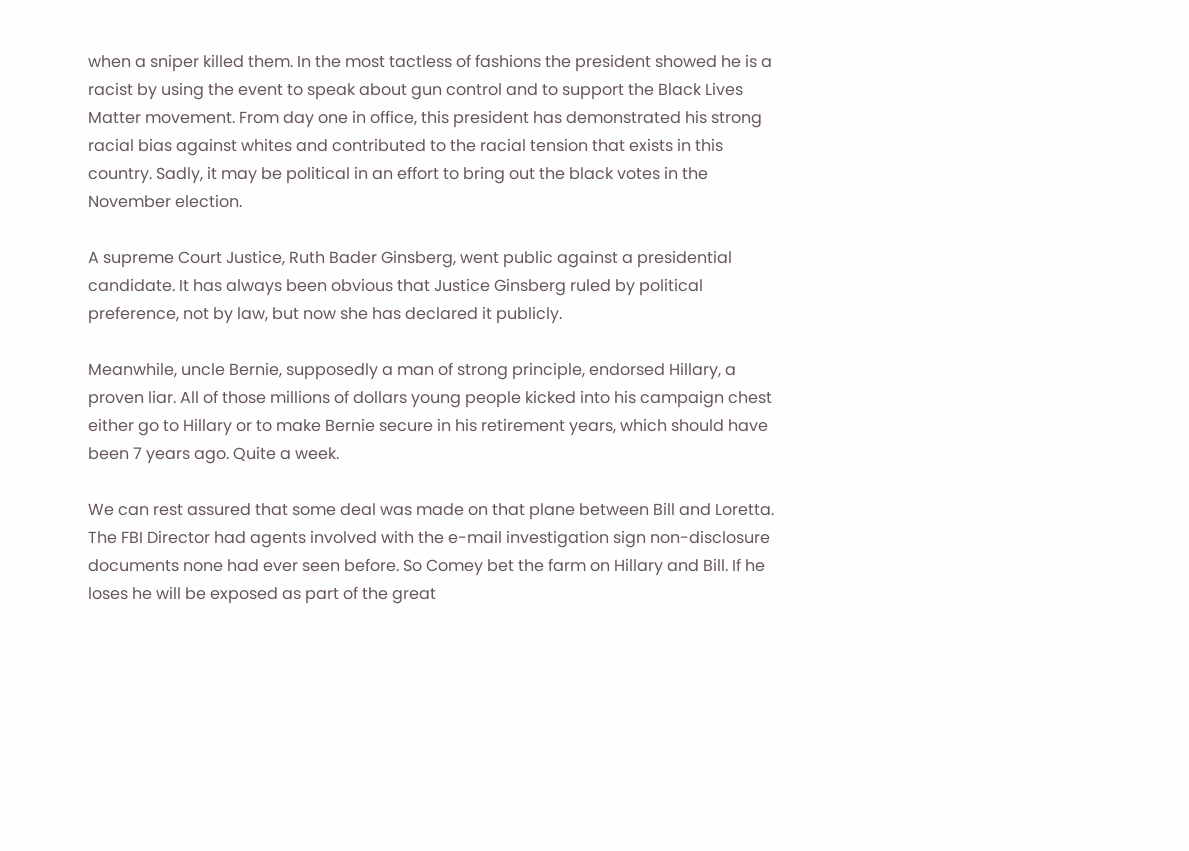when a sniper killed them. In the most tactless of fashions the president showed he is a racist by using the event to speak about gun control and to support the Black Lives Matter movement. From day one in office, this president has demonstrated his strong racial bias against whites and contributed to the racial tension that exists in this country. Sadly, it may be political in an effort to bring out the black votes in the November election.

A supreme Court Justice, Ruth Bader Ginsberg, went public against a presidential candidate. It has always been obvious that Justice Ginsberg ruled by political preference, not by law, but now she has declared it publicly.

Meanwhile, uncle Bernie, supposedly a man of strong principle, endorsed Hillary, a proven liar. All of those millions of dollars young people kicked into his campaign chest either go to Hillary or to make Bernie secure in his retirement years, which should have been 7 years ago. Quite a week.

We can rest assured that some deal was made on that plane between Bill and Loretta. The FBI Director had agents involved with the e-mail investigation sign non-disclosure documents none had ever seen before. So Comey bet the farm on Hillary and Bill. If he loses he will be exposed as part of the great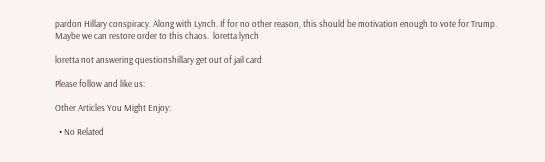pardon Hillary conspiracy. Along with Lynch. If for no other reason, this should be motivation enough to vote for Trump. Maybe we can restore order to this chaos.  loretta lynch

loretta not answering questionshillary get out of jail card

Please follow and like us:

Other Articles You Might Enjoy:

  • No Related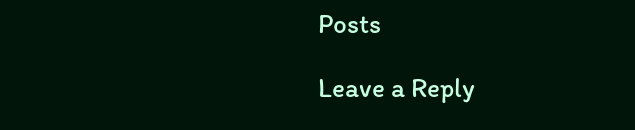Posts

Leave a Reply